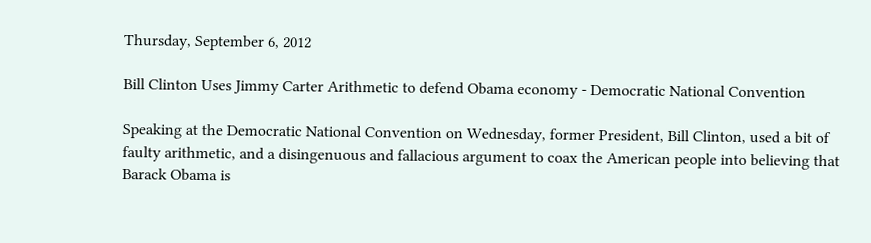Thursday, September 6, 2012

Bill Clinton Uses Jimmy Carter Arithmetic to defend Obama economy - Democratic National Convention

Speaking at the Democratic National Convention on Wednesday, former President, Bill Clinton, used a bit of faulty arithmetic, and a disingenuous and fallacious argument to coax the American people into believing that Barack Obama is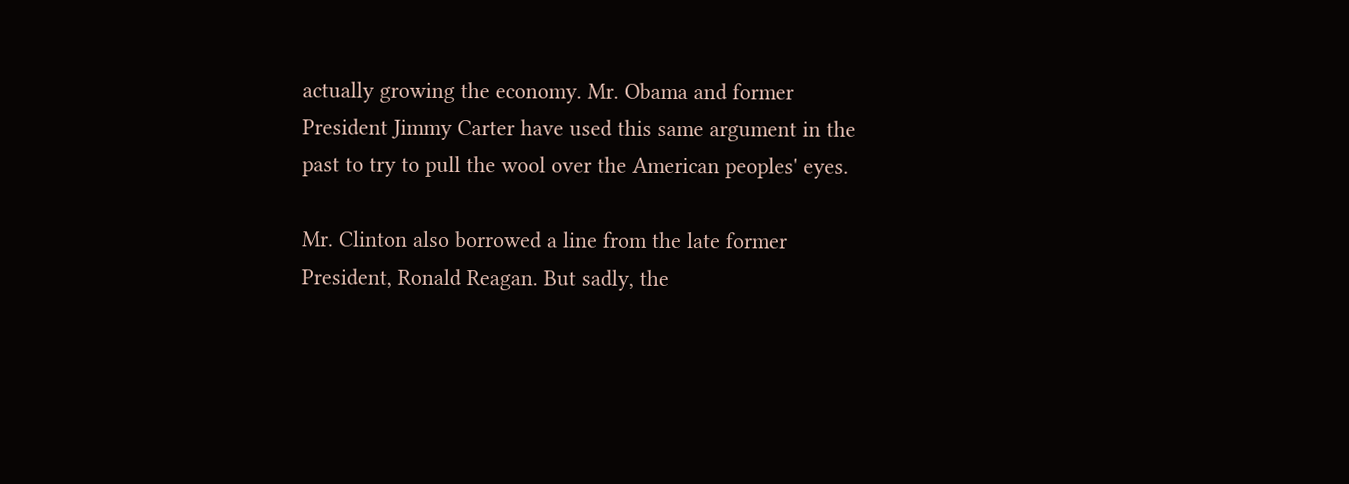actually growing the economy. Mr. Obama and former President Jimmy Carter have used this same argument in the past to try to pull the wool over the American peoples' eyes.

Mr. Clinton also borrowed a line from the late former President, Ronald Reagan. But sadly, the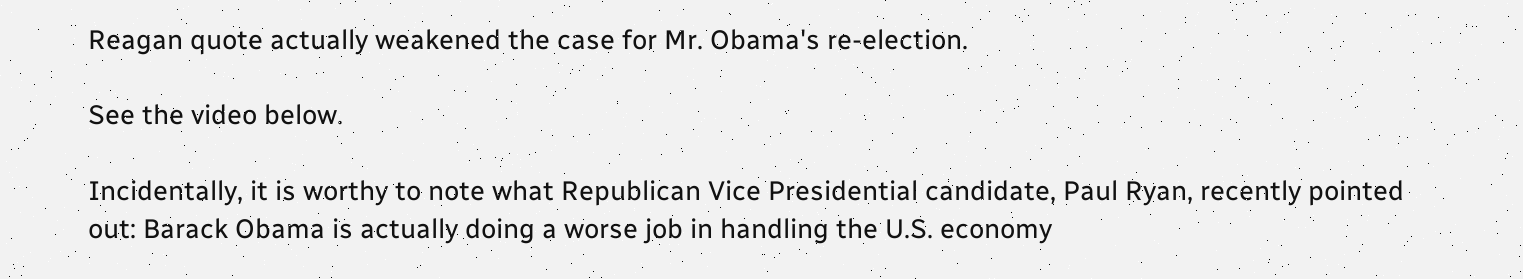Reagan quote actually weakened the case for Mr. Obama's re-election.

See the video below.

Incidentally, it is worthy to note what Republican Vice Presidential candidate, Paul Ryan, recently pointed out: Barack Obama is actually doing a worse job in handling the U.S. economy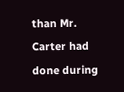than Mr. Carter had done during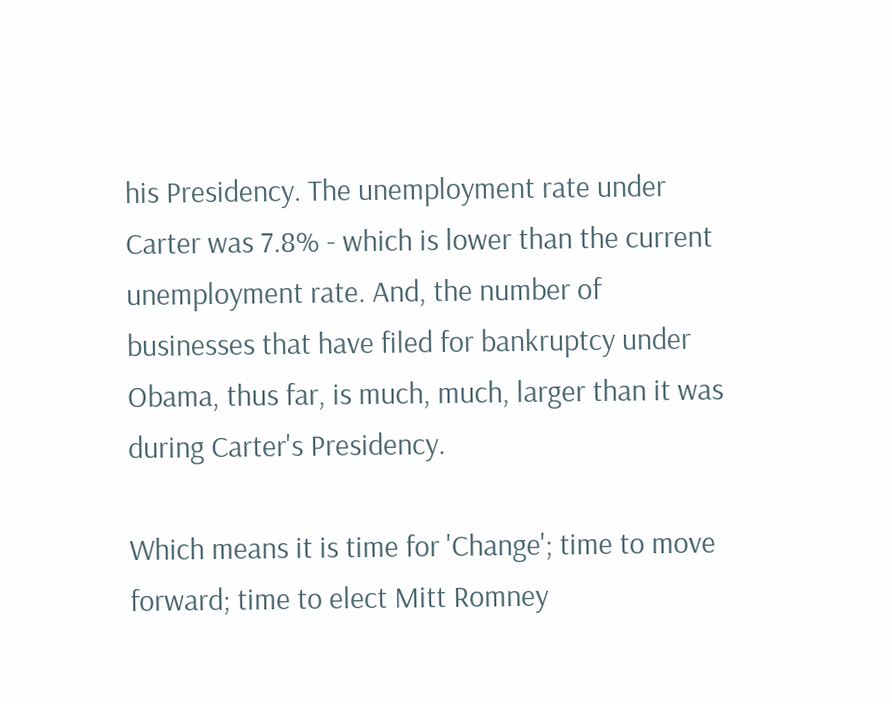his Presidency. The unemployment rate under Carter was 7.8% - which is lower than the current unemployment rate. And, the number of businesses that have filed for bankruptcy under Obama, thus far, is much, much, larger than it was during Carter's Presidency.

Which means it is time for 'Change'; time to move forward; time to elect Mitt Romney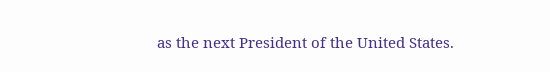as the next President of the United States.